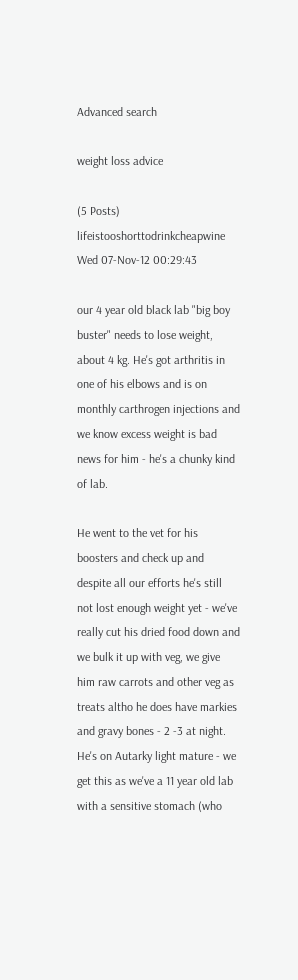Advanced search

weight loss advice

(5 Posts)
lifeistooshorttodrinkcheapwine Wed 07-Nov-12 00:29:43

our 4 year old black lab "big boy buster" needs to lose weight, about 4 kg. He's got arthritis in one of his elbows and is on monthly carthrogen injections and we know excess weight is bad news for him - he's a chunky kind of lab.

He went to the vet for his boosters and check up and despite all our efforts he's still not lost enough weight yet - we've really cut his dried food down and we bulk it up with veg, we give him raw carrots and other veg as treats altho he does have markies and gravy bones - 2 -3 at night. He's on Autarky light mature - we get this as we've a 11 year old lab with a sensitive stomach (who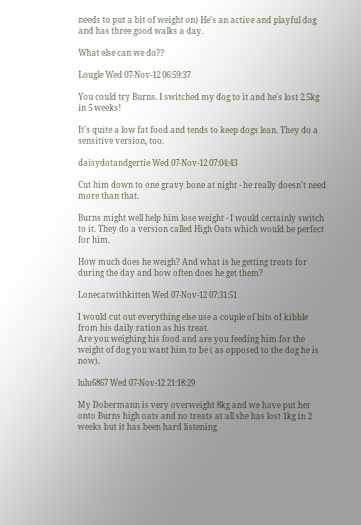needs to put a bit of weight on) He's an active and playful dog and has three good walks a day.

What else can we do??

Lougle Wed 07-Nov-12 06:59:37

You could try Burns. I switched my dog to it and he's lost 2.5kg in 5 weeks!

It's quite a low fat food and tends to keep dogs lean. They do a sensitive version, too.

daisydotandgertie Wed 07-Nov-12 07:04:43

Cut him down to one gravy bone at night - he really doesn't need more than that.

Burns might well help him lose weight - I would certainly switch to it. They do a version called High Oats which would be perfect for him.

How much does he weigh? And what is he getting treats for during the day and how often does he get them?

Lonecatwithkitten Wed 07-Nov-12 07:31:51

I would cut out everything else use a couple of bits of kibble from his daily ration as his treat.
Are you weighing his food and are you feeding him for the weight of dog you want him to be ( as opposed to the dog he is now).

lulu6867 Wed 07-Nov-12 21:18:29

My Dobermann is very overweight 8kg and we have put her onto Burns high oats and no treats at all she has lost 1kg in 2 weeks but it has been hard listening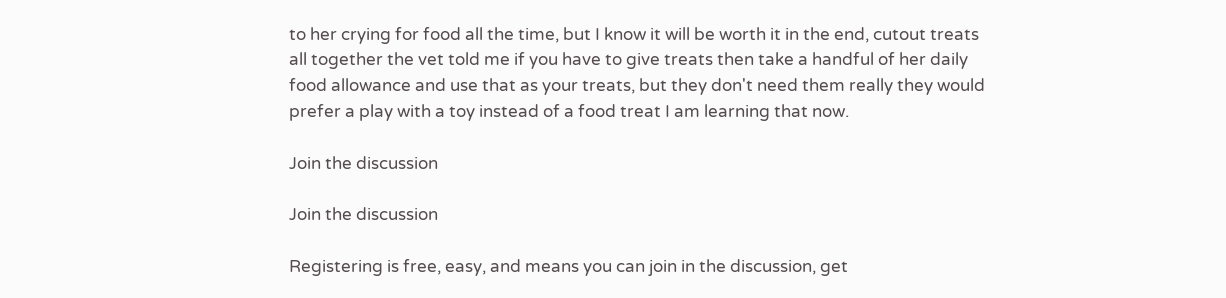to her crying for food all the time, but I know it will be worth it in the end, cutout treats all together the vet told me if you have to give treats then take a handful of her daily food allowance and use that as your treats, but they don't need them really they would prefer a play with a toy instead of a food treat I am learning that now.

Join the discussion

Join the discussion

Registering is free, easy, and means you can join in the discussion, get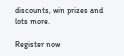discounts, win prizes and lots more.

Register now